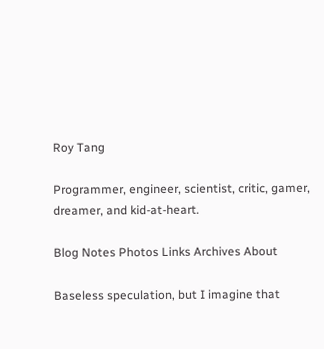Roy Tang

Programmer, engineer, scientist, critic, gamer, dreamer, and kid-at-heart.

Blog Notes Photos Links Archives About

Baseless speculation, but I imagine that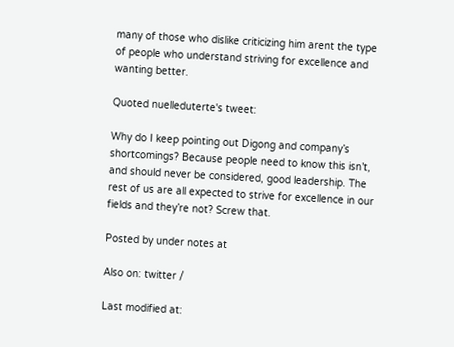many of those who dislike criticizing him arent the type of people who understand striving for excellence and wanting better.

Quoted nuelleduterte's tweet:

Why do I keep pointing out Digong and company’s shortcomings? Because people need to know this isn’t, and should never be considered, good leadership. The rest of us are all expected to strive for excellence in our fields and they’re not? Screw that.

Posted by under notes at

Also on: twitter /

Last modified at: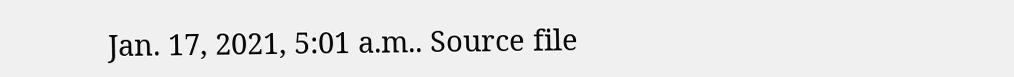Jan. 17, 2021, 5:01 a.m.. Source file